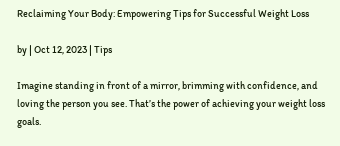Reclaiming Your Body: Empowering Tips for Successful Weight Loss

by | Oct 12, 2023 | Tips

Imagine standing in front of a mirror, brimming with confidence, and loving the person you see. That’s the power of achieving your weight loss goals.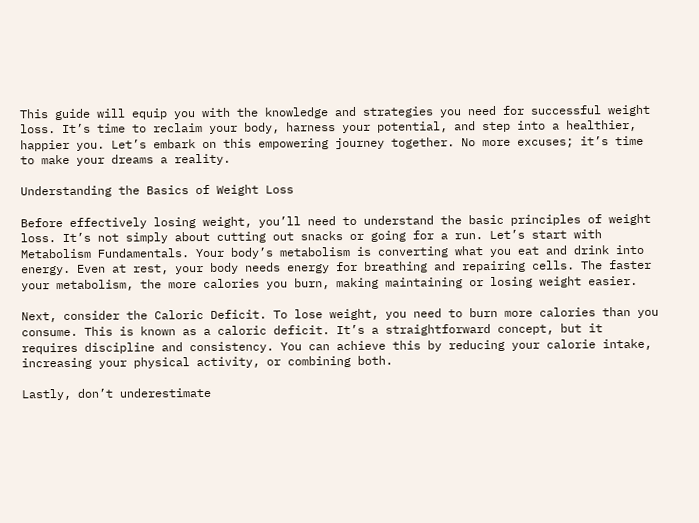This guide will equip you with the knowledge and strategies you need for successful weight loss. It’s time to reclaim your body, harness your potential, and step into a healthier, happier you. Let’s embark on this empowering journey together. No more excuses; it’s time to make your dreams a reality.

Understanding the Basics of Weight Loss

Before effectively losing weight, you’ll need to understand the basic principles of weight loss. It’s not simply about cutting out snacks or going for a run. Let’s start with Metabolism Fundamentals. Your body’s metabolism is converting what you eat and drink into energy. Even at rest, your body needs energy for breathing and repairing cells. The faster your metabolism, the more calories you burn, making maintaining or losing weight easier.

Next, consider the Caloric Deficit. To lose weight, you need to burn more calories than you consume. This is known as a caloric deficit. It’s a straightforward concept, but it requires discipline and consistency. You can achieve this by reducing your calorie intake, increasing your physical activity, or combining both.

Lastly, don’t underestimate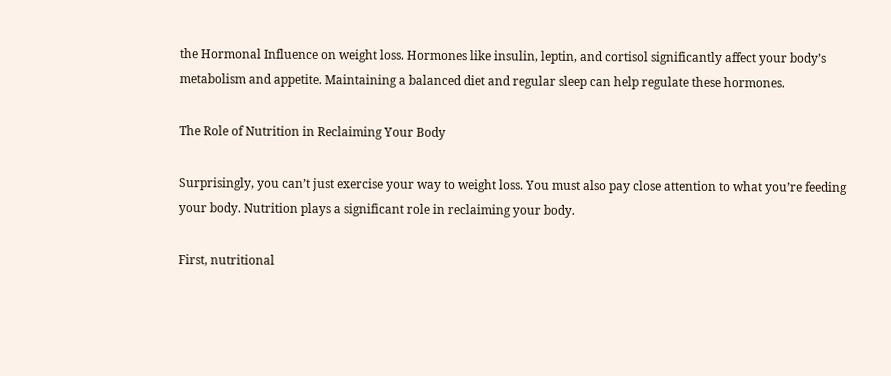the Hormonal Influence on weight loss. Hormones like insulin, leptin, and cortisol significantly affect your body’s metabolism and appetite. Maintaining a balanced diet and regular sleep can help regulate these hormones.

The Role of Nutrition in Reclaiming Your Body

Surprisingly, you can’t just exercise your way to weight loss. You must also pay close attention to what you’re feeding your body. Nutrition plays a significant role in reclaiming your body.

First, nutritional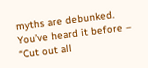myths are debunked. You’ve heard it before – “Cut out all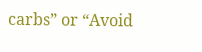carbs” or “Avoid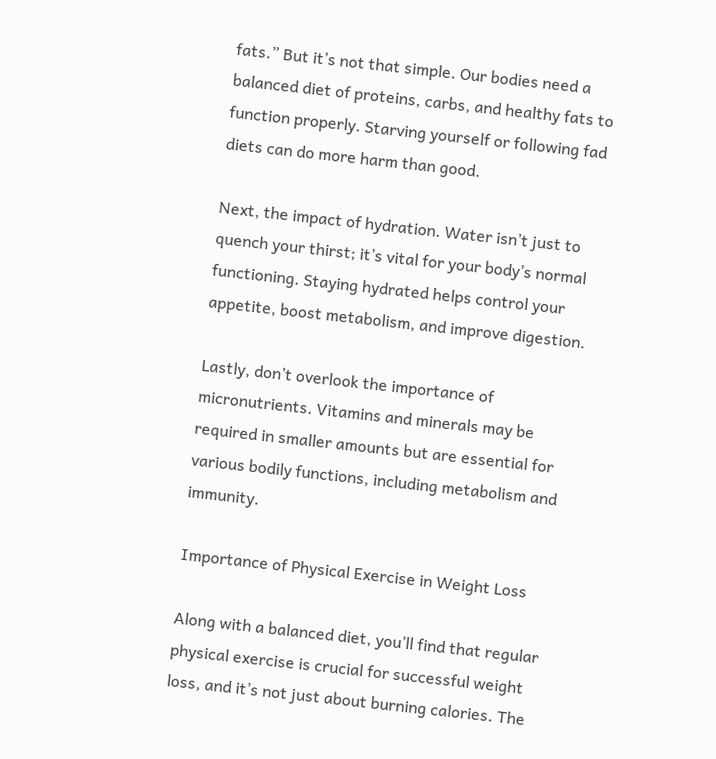fats.” But it’s not that simple. Our bodies need a balanced diet of proteins, carbs, and healthy fats to function properly. Starving yourself or following fad diets can do more harm than good.

Next, the impact of hydration. Water isn’t just to quench your thirst; it’s vital for your body’s normal functioning. Staying hydrated helps control your appetite, boost metabolism, and improve digestion.

Lastly, don’t overlook the importance of micronutrients. Vitamins and minerals may be required in smaller amounts but are essential for various bodily functions, including metabolism and immunity.

Importance of Physical Exercise in Weight Loss

Along with a balanced diet, you’ll find that regular physical exercise is crucial for successful weight loss, and it’s not just about burning calories. The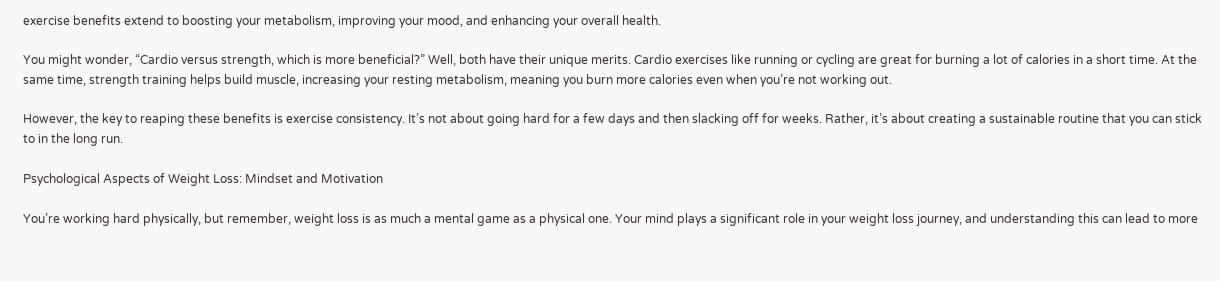exercise benefits extend to boosting your metabolism, improving your mood, and enhancing your overall health.

You might wonder, “Cardio versus strength, which is more beneficial?” Well, both have their unique merits. Cardio exercises like running or cycling are great for burning a lot of calories in a short time. At the same time, strength training helps build muscle, increasing your resting metabolism, meaning you burn more calories even when you’re not working out.

However, the key to reaping these benefits is exercise consistency. It’s not about going hard for a few days and then slacking off for weeks. Rather, it’s about creating a sustainable routine that you can stick to in the long run.

Psychological Aspects of Weight Loss: Mindset and Motivation

You’re working hard physically, but remember, weight loss is as much a mental game as a physical one. Your mind plays a significant role in your weight loss journey, and understanding this can lead to more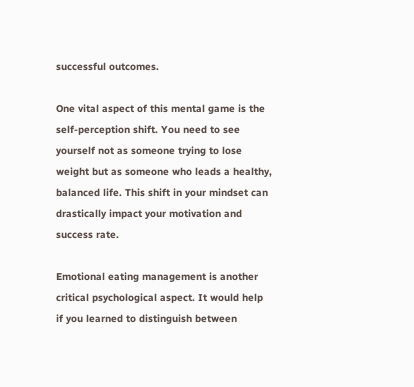successful outcomes.

One vital aspect of this mental game is the self-perception shift. You need to see yourself not as someone trying to lose weight but as someone who leads a healthy, balanced life. This shift in your mindset can drastically impact your motivation and success rate.

Emotional eating management is another critical psychological aspect. It would help if you learned to distinguish between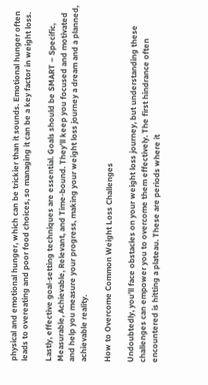physical and emotional hunger, which can be trickier than it sounds. Emotional hunger often leads to overeating and poor food choices, so managing it can be a key factor in weight loss.

Lastly, effective goal-setting techniques are essential. Goals should be SMART – Specific, Measurable, Achievable, Relevant, and Time-bound. They’ll keep you focused and motivated and help you measure your progress, making your weight loss journey a dream and a planned, achievable reality.

How to Overcome Common Weight Loss Challenges

Undoubtedly, you’ll face obstacles on your weight loss journey, but understanding these challenges can empower you to overcome them effectively. The first hindrance often encountered is hitting a plateau. These are periods where it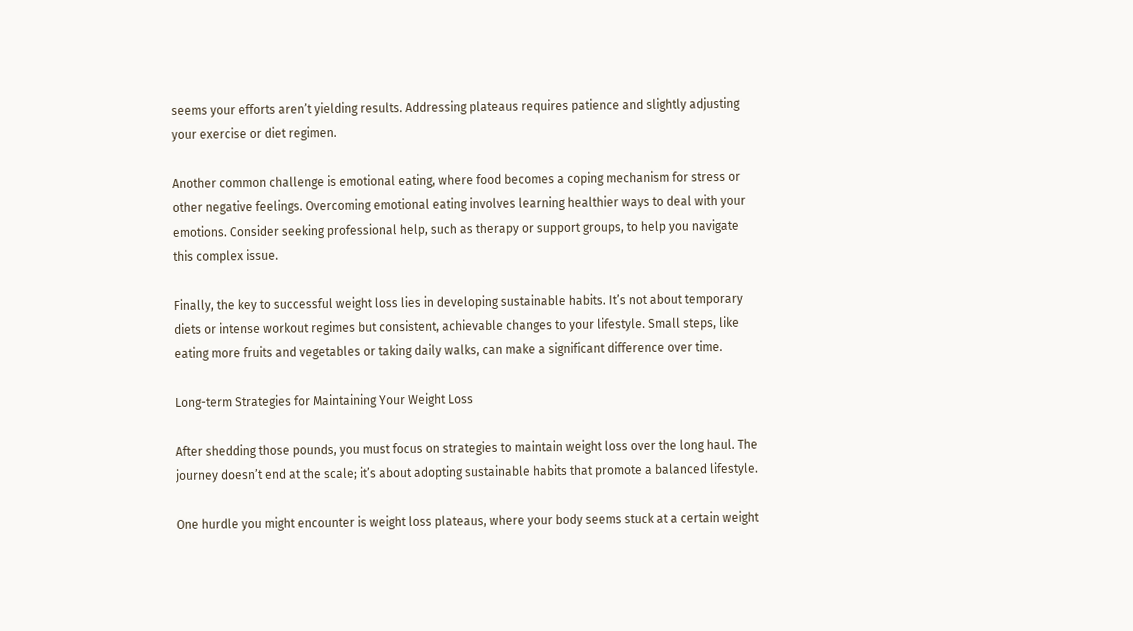seems your efforts aren’t yielding results. Addressing plateaus requires patience and slightly adjusting your exercise or diet regimen.

Another common challenge is emotional eating, where food becomes a coping mechanism for stress or other negative feelings. Overcoming emotional eating involves learning healthier ways to deal with your emotions. Consider seeking professional help, such as therapy or support groups, to help you navigate this complex issue.

Finally, the key to successful weight loss lies in developing sustainable habits. It’s not about temporary diets or intense workout regimes but consistent, achievable changes to your lifestyle. Small steps, like eating more fruits and vegetables or taking daily walks, can make a significant difference over time.

Long-term Strategies for Maintaining Your Weight Loss

After shedding those pounds, you must focus on strategies to maintain weight loss over the long haul. The journey doesn’t end at the scale; it’s about adopting sustainable habits that promote a balanced lifestyle.

One hurdle you might encounter is weight loss plateaus, where your body seems stuck at a certain weight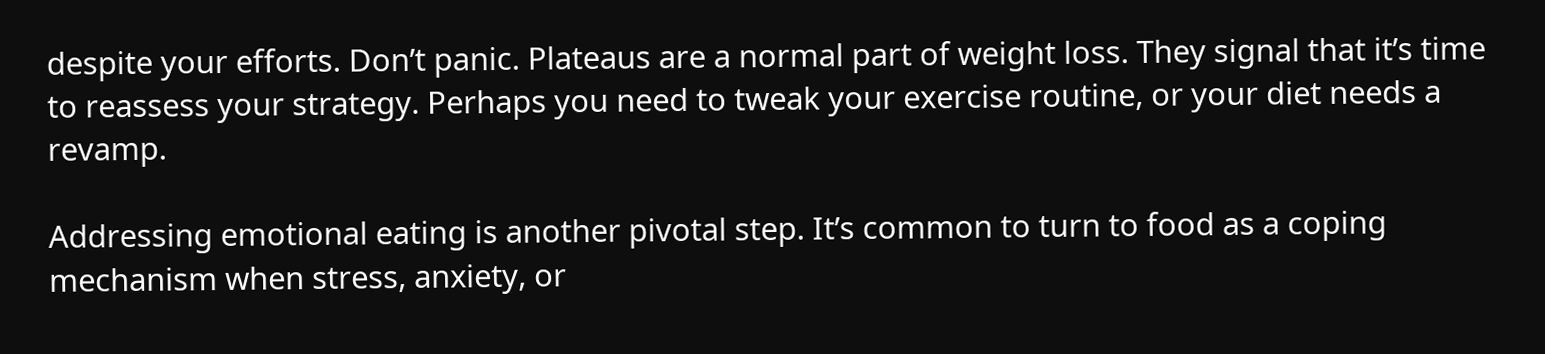despite your efforts. Don’t panic. Plateaus are a normal part of weight loss. They signal that it’s time to reassess your strategy. Perhaps you need to tweak your exercise routine, or your diet needs a revamp.

Addressing emotional eating is another pivotal step. It’s common to turn to food as a coping mechanism when stress, anxiety, or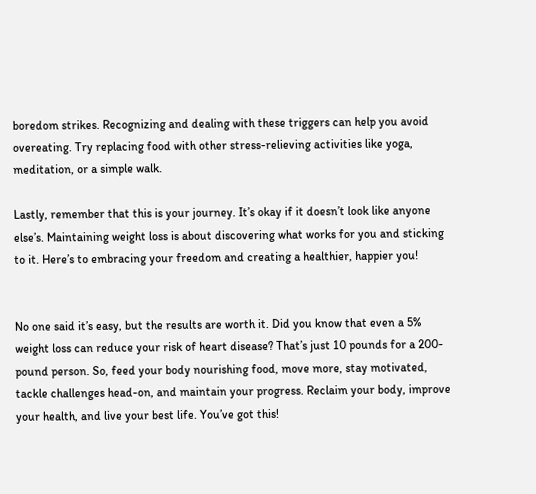boredom strikes. Recognizing and dealing with these triggers can help you avoid overeating. Try replacing food with other stress-relieving activities like yoga, meditation, or a simple walk.

Lastly, remember that this is your journey. It’s okay if it doesn’t look like anyone else’s. Maintaining weight loss is about discovering what works for you and sticking to it. Here’s to embracing your freedom and creating a healthier, happier you!


No one said it’s easy, but the results are worth it. Did you know that even a 5% weight loss can reduce your risk of heart disease? That’s just 10 pounds for a 200-pound person. So, feed your body nourishing food, move more, stay motivated, tackle challenges head-on, and maintain your progress. Reclaim your body, improve your health, and live your best life. You’ve got this!